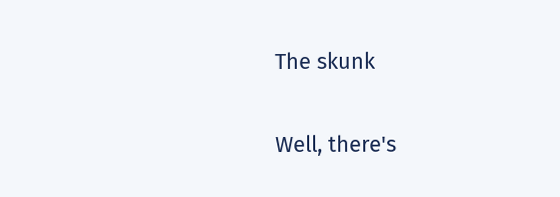The skunk

Well, there's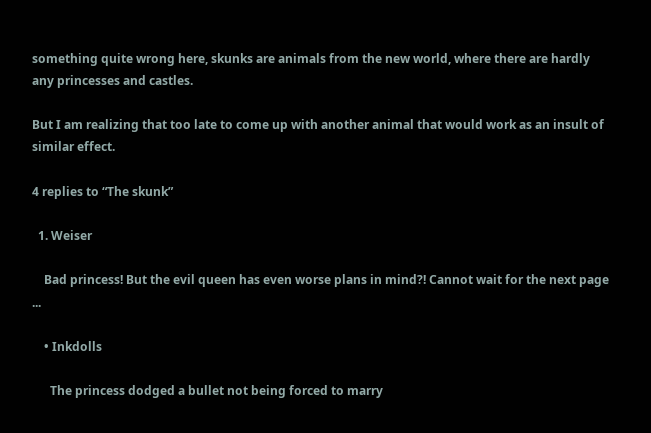something quite wrong here, skunks are animals from the new world, where there are hardly any princesses and castles.

But I am realizing that too late to come up with another animal that would work as an insult of similar effect.

4 replies to “The skunk”

  1. Weiser

    Bad princess! But the evil queen has even worse plans in mind?! Cannot wait for the next page ...

    • Inkdolls

      The princess dodged a bullet not being forced to marry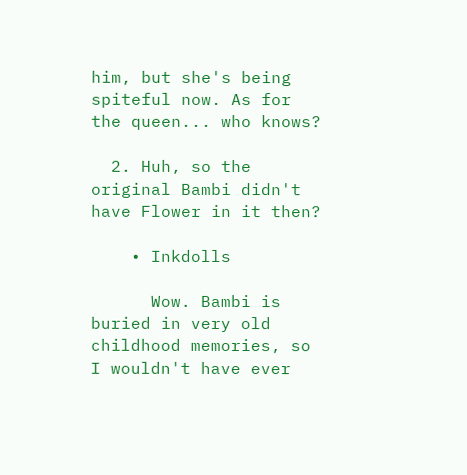him, but she's being spiteful now. As for the queen... who knows?

  2. Huh, so the original Bambi didn't have Flower in it then?

    • Inkdolls

      Wow. Bambi is buried in very old childhood memories, so I wouldn't have ever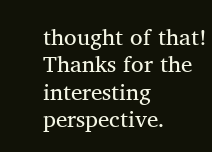thought of that! Thanks for the interesting perspective.